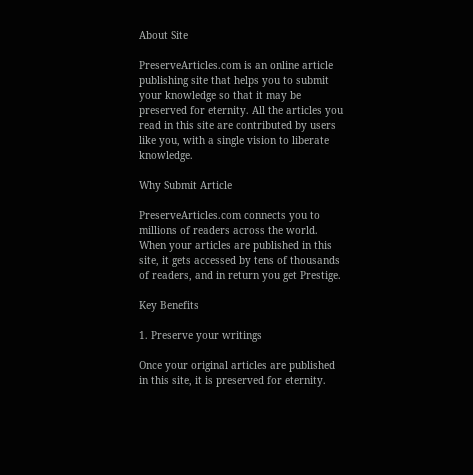About Site

PreserveArticles.com is an online article publishing site that helps you to submit your knowledge so that it may be preserved for eternity. All the articles you read in this site are contributed by users like you, with a single vision to liberate knowledge.

Why Submit Article

PreserveArticles.com connects you to millions of readers across the world. When your articles are published in this site, it gets accessed by tens of thousands of readers, and in return you get Prestige.

Key Benefits

1. Preserve your writings

Once your original articles are published in this site, it is preserved for eternity.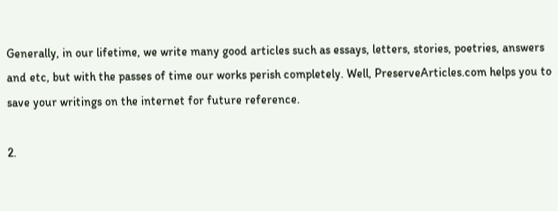Generally, in our lifetime, we write many good articles such as essays, letters, stories, poetries, answers and etc, but with the passes of time our works perish completely. Well, PreserveArticles.com helps you to save your writings on the internet for future reference.

2.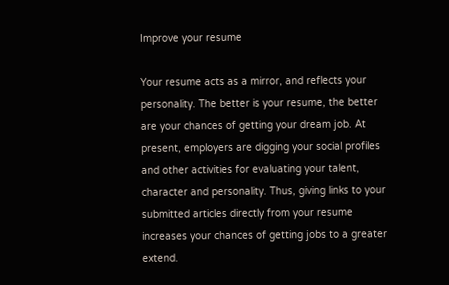Improve your resume

Your resume acts as a mirror, and reflects your personality. The better is your resume, the better are your chances of getting your dream job. At present, employers are digging your social profiles and other activities for evaluating your talent, character and personality. Thus, giving links to your submitted articles directly from your resume increases your chances of getting jobs to a greater extend.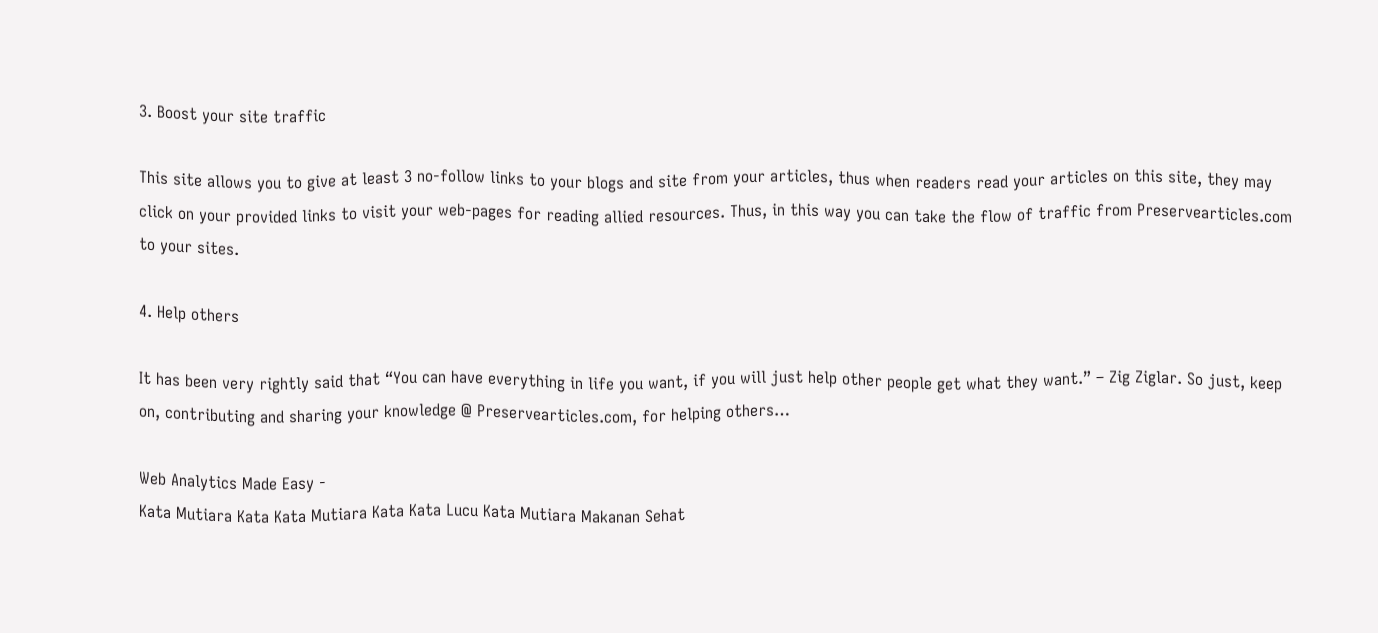3. Boost your site traffic

This site allows you to give at least 3 no-follow links to your blogs and site from your articles, thus when readers read your articles on this site, they may click on your provided links to visit your web-pages for reading allied resources. Thus, in this way you can take the flow of traffic from Preservearticles.com to your sites.

4. Help others

It has been very rightly said that “You can have everything in life you want, if you will just help other people get what they want.” – Zig Ziglar. So just, keep on, contributing and sharing your knowledge @ Preservearticles.com, for helping others…

Web Analytics Made Easy -
Kata Mutiara Kata Kata Mutiara Kata Kata Lucu Kata Mutiara Makanan Sehat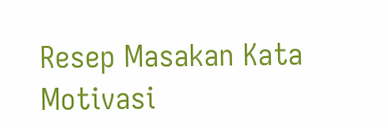Resep Masakan Kata Motivasi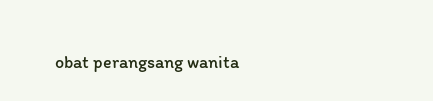obat perangsang wanita